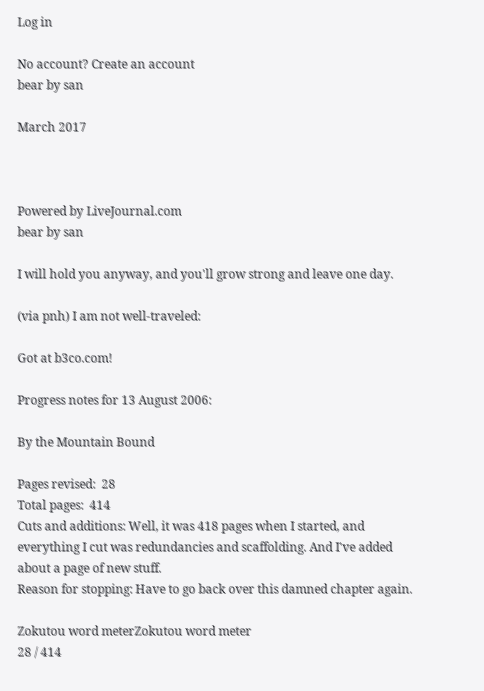Log in

No account? Create an account
bear by san

March 2017



Powered by LiveJournal.com
bear by san

I will hold you anyway, and you'll grow strong and leave one day.

(via pnh) I am not well-traveled:

Got at b3co.com!

Progress notes for 13 August 2006:

By the Mountain Bound

Pages revised:  28
Total pages:  414
Cuts and additions: Well, it was 418 pages when I started, and everything I cut was redundancies and scaffolding. And I've added about a page of new stuff.
Reason for stopping: Have to go back over this damned chapter again.

Zokutou word meterZokutou word meter
28 / 414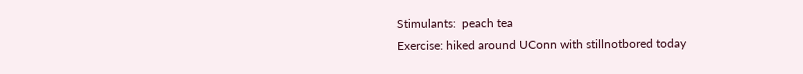Stimulants:  peach tea
Exercise: hiked around UConn with stillnotbored today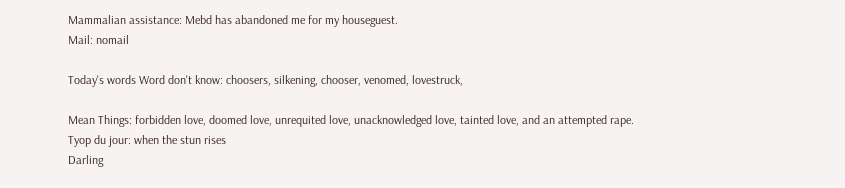Mammalian assistance: Mebd has abandoned me for my houseguest.
Mail: nomail

Today's words Word don't know: choosers, silkening, chooser, venomed, lovestruck,

Mean Things: forbidden love, doomed love, unrequited love, unacknowledged love, tainted love, and an attempted rape.
Tyop du jour: when the stun rises
Darling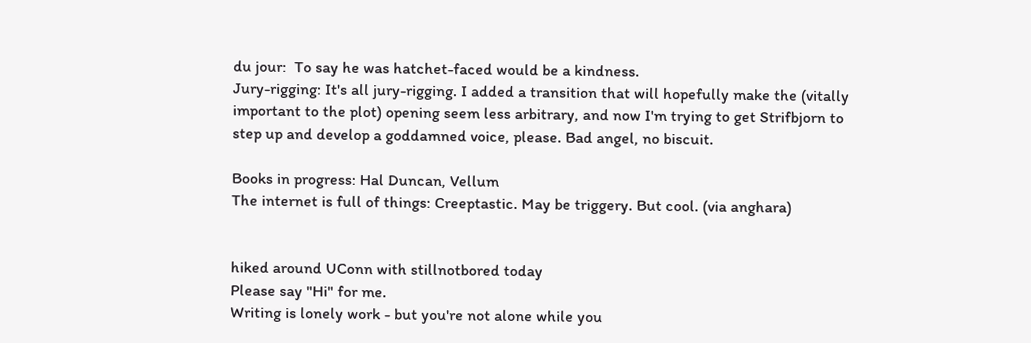du jour:  To say he was hatchet-faced would be a kindness.
Jury-rigging: It's all jury-rigging. I added a transition that will hopefully make the (vitally important to the plot) opening seem less arbitrary, and now I'm trying to get Strifbjorn to step up and develop a goddamned voice, please. Bad angel, no biscuit.

Books in progress: Hal Duncan, Vellum
The internet is full of things: Creeptastic. May be triggery. But cool. (via anghara)


hiked around UConn with stillnotbored today
Please say "Hi" for me.
Writing is lonely work - but you're not alone while you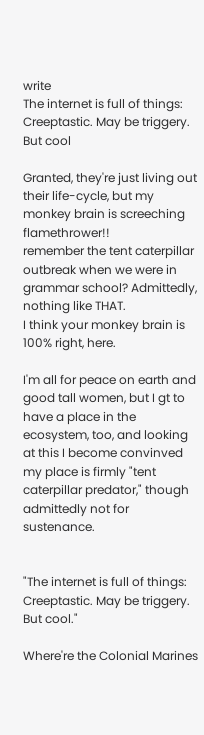write
The internet is full of things: Creeptastic. May be triggery. But cool

Granted, they're just living out their life-cycle, but my monkey brain is screeching flamethrower!!
remember the tent caterpillar outbreak when we were in grammar school? Admittedly, nothing like THAT.
I think your monkey brain is 100% right, here.

I'm all for peace on earth and good tall women, but I gt to have a place in the ecosystem, too, and looking at this I become convinved my place is firmly "tent caterpillar predator," though admittedly not for sustenance.


"The internet is full of things: Creeptastic. May be triggery. But cool."

Where're the Colonial Marines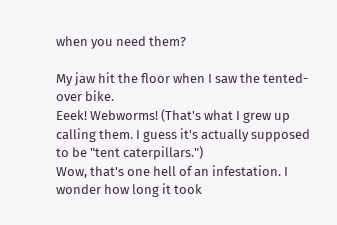when you need them?

My jaw hit the floor when I saw the tented-over bike.
Eeek! Webworms! (That's what I grew up calling them. I guess it's actually supposed to be "tent caterpillars.")
Wow, that's one hell of an infestation. I wonder how long it took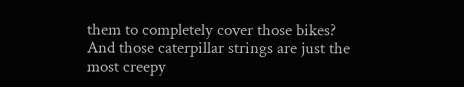them to completely cover those bikes? And those caterpillar strings are just the most creepy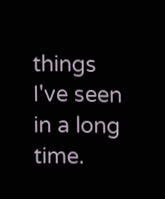things I've seen in a long time.